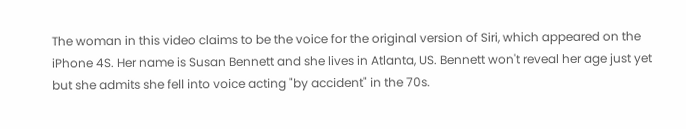The woman in this video claims to be the voice for the original version of Siri, which appeared on the iPhone 4S. Her name is Susan Bennett and she lives in Atlanta, US. Bennett won't reveal her age just yet but she admits she fell into voice acting "by accident" in the 70s.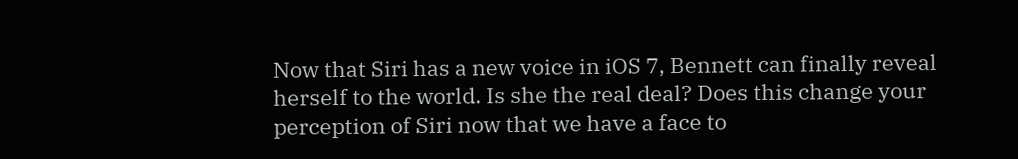Now that Siri has a new voice in iOS 7, Bennett can finally reveal herself to the world. Is she the real deal? Does this change your perception of Siri now that we have a face to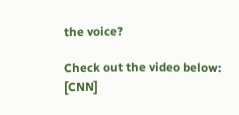the voice?

Check out the video below: [CNN]